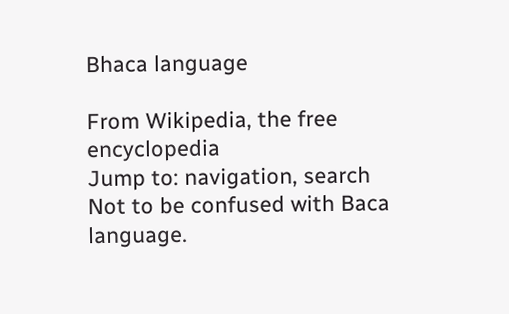Bhaca language

From Wikipedia, the free encyclopedia
Jump to: navigation, search
Not to be confused with Baca language.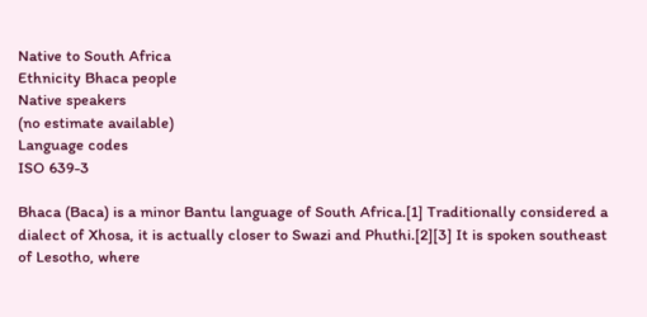Native to South Africa
Ethnicity Bhaca people
Native speakers
(no estimate available)
Language codes
ISO 639-3

Bhaca (Baca) is a minor Bantu language of South Africa.[1] Traditionally considered a dialect of Xhosa, it is actually closer to Swazi and Phuthi.[2][3] It is spoken southeast of Lesotho, where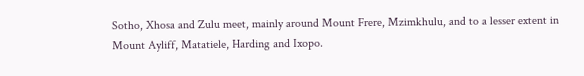Sotho, Xhosa and Zulu meet, mainly around Mount Frere, Mzimkhulu, and to a lesser extent in Mount Ayliff, Matatiele, Harding and Ixopo.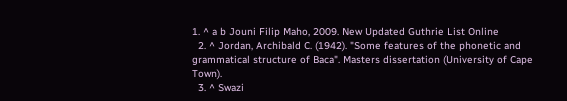1. ^ a b Jouni Filip Maho, 2009. New Updated Guthrie List Online
  2. ^ Jordan, Archibald C. (1942). "Some features of the phonetic and grammatical structure of Baca". Masters dissertation (University of Cape Town).
  3. ^ Swazi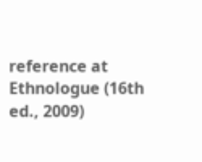reference at Ethnologue (16th ed., 2009)